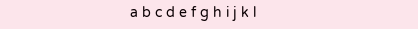a b c d e f g h i j k l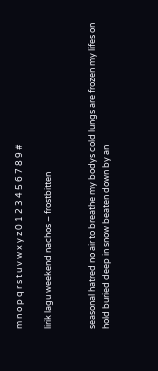m n o p q r s t u v w x y z 0 1 2 3 4 5 6 7 8 9 #

lirik lagu weekend nachos – frostbitten


seasonal hatred no air to breathe my bodys cold lungs are frozen my lifes on hold buried deep in snow beaten down by an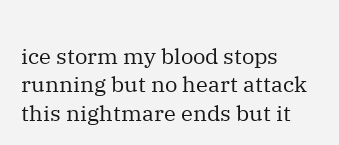ice storm my blood stops running but no heart attack this nightmare ends but it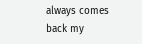always comes back my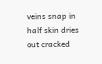veins snap in half skin dries out cracked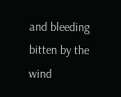and bleeding bitten by the wind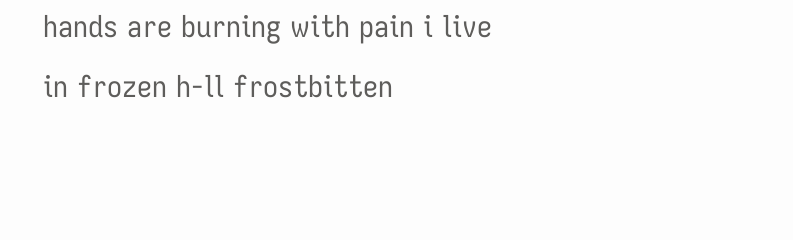hands are burning with pain i live in frozen h-ll frostbitten